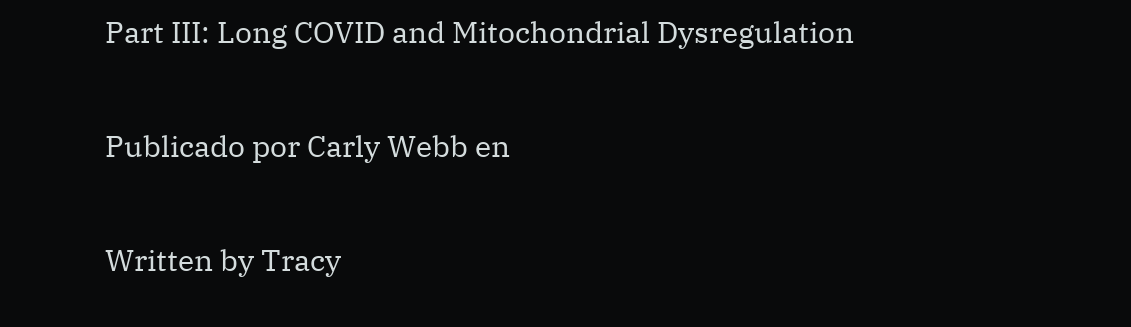Part III: Long COVID and Mitochondrial Dysregulation

Publicado por Carly Webb en

Written by Tracy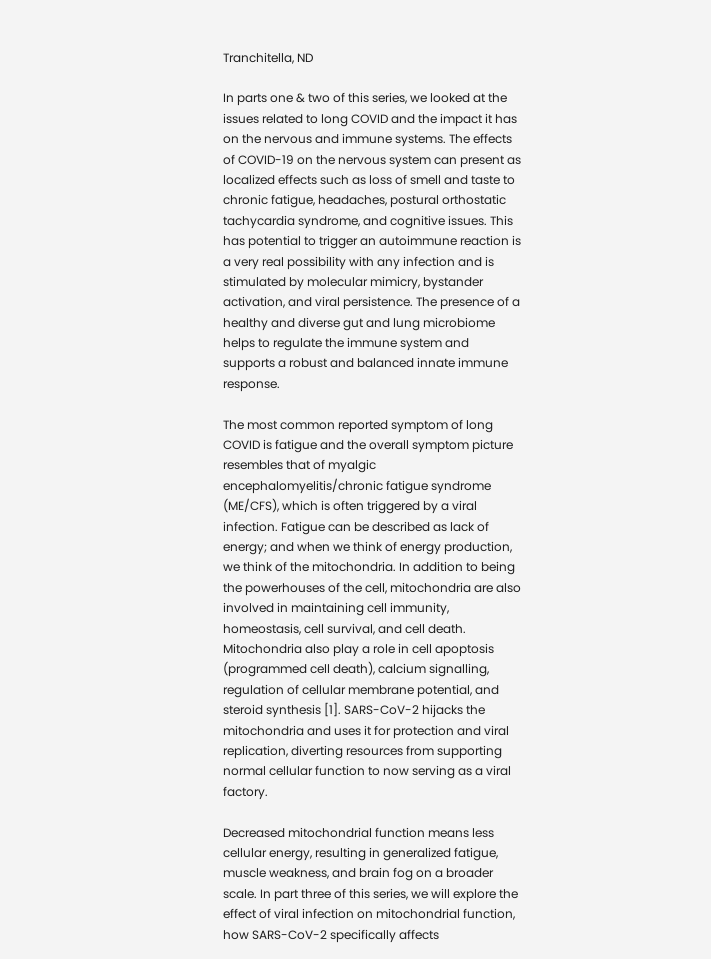Tranchitella, ND

In parts one & two of this series, we looked at the issues related to long COVID and the impact it has on the nervous and immune systems. The effects of COVID-19 on the nervous system can present as localized effects such as loss of smell and taste to chronic fatigue, headaches, postural orthostatic tachycardia syndrome, and cognitive issues. This has potential to trigger an autoimmune reaction is a very real possibility with any infection and is stimulated by molecular mimicry, bystander activation, and viral persistence. The presence of a healthy and diverse gut and lung microbiome helps to regulate the immune system and supports a robust and balanced innate immune response.

The most common reported symptom of long COVID is fatigue and the overall symptom picture resembles that of myalgic encephalomyelitis/chronic fatigue syndrome (ME/CFS), which is often triggered by a viral infection. Fatigue can be described as lack of energy; and when we think of energy production, we think of the mitochondria. In addition to being the powerhouses of the cell, mitochondria are also involved in maintaining cell immunity, homeostasis, cell survival, and cell death. Mitochondria also play a role in cell apoptosis (programmed cell death), calcium signalling, regulation of cellular membrane potential, and steroid synthesis [1]. SARS-CoV-2 hijacks the mitochondria and uses it for protection and viral replication, diverting resources from supporting normal cellular function to now serving as a viral factory.

Decreased mitochondrial function means less cellular energy, resulting in generalized fatigue, muscle weakness, and brain fog on a broader scale. In part three of this series, we will explore the effect of viral infection on mitochondrial function, how SARS-CoV-2 specifically affects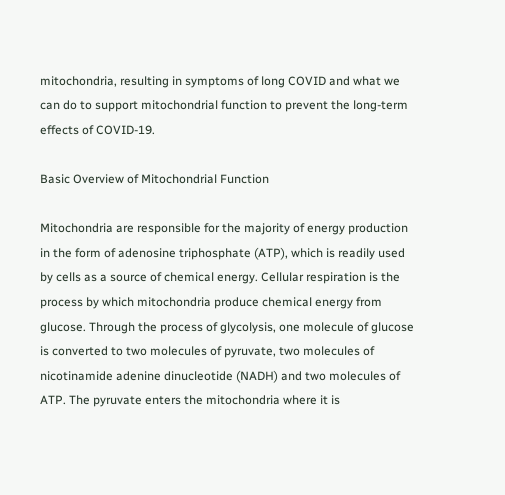mitochondria, resulting in symptoms of long COVID and what we can do to support mitochondrial function to prevent the long-term effects of COVID-19.

Basic Overview of Mitochondrial Function

Mitochondria are responsible for the majority of energy production in the form of adenosine triphosphate (ATP), which is readily used by cells as a source of chemical energy. Cellular respiration is the process by which mitochondria produce chemical energy from glucose. Through the process of glycolysis, one molecule of glucose is converted to two molecules of pyruvate, two molecules of nicotinamide adenine dinucleotide (NADH) and two molecules of ATP. The pyruvate enters the mitochondria where it is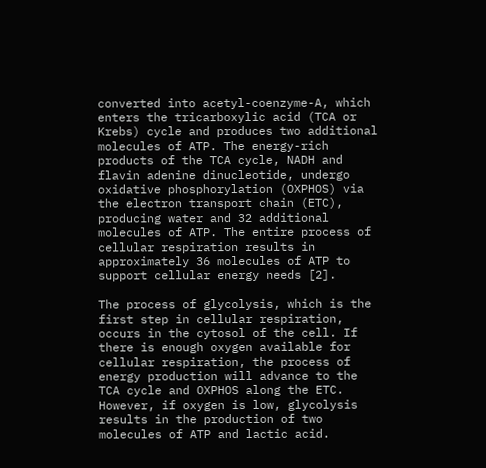converted into acetyl-coenzyme-A, which enters the tricarboxylic acid (TCA or Krebs) cycle and produces two additional molecules of ATP. The energy-rich products of the TCA cycle, NADH and flavin adenine dinucleotide, undergo oxidative phosphorylation (OXPHOS) via the electron transport chain (ETC), producing water and 32 additional molecules of ATP. The entire process of cellular respiration results in approximately 36 molecules of ATP to support cellular energy needs [2].

The process of glycolysis, which is the first step in cellular respiration, occurs in the cytosol of the cell. If there is enough oxygen available for cellular respiration, the process of energy production will advance to the TCA cycle and OXPHOS along the ETC. However, if oxygen is low, glycolysis results in the production of two molecules of ATP and lactic acid.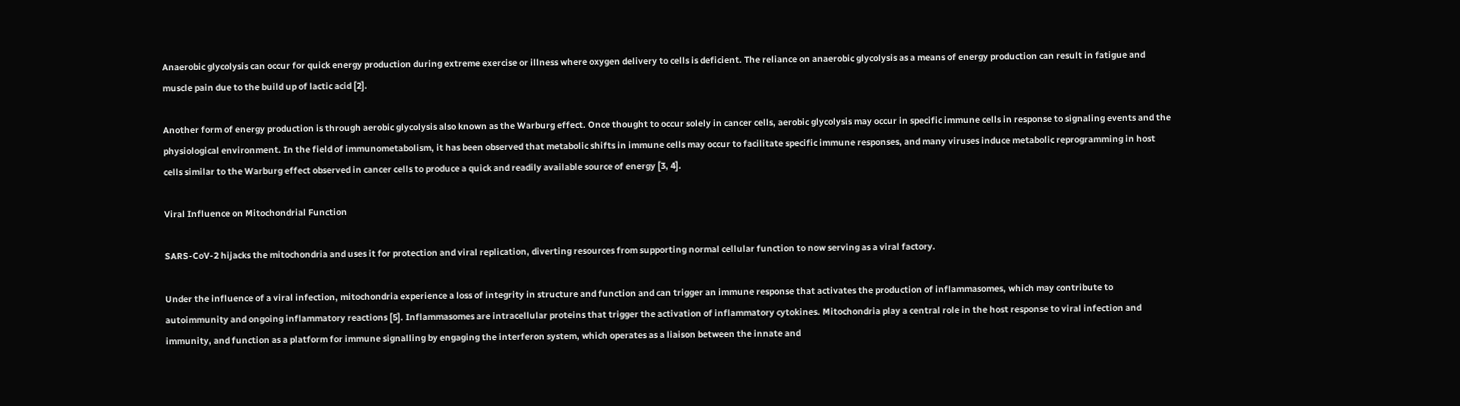Anaerobic glycolysis can occur for quick energy production during extreme exercise or illness where oxygen delivery to cells is deficient. The reliance on anaerobic glycolysis as a means of energy production can result in fatigue and muscle pain due to the build up of lactic acid [2].

Another form of energy production is through aerobic glycolysis also known as the Warburg effect. Once thought to occur solely in cancer cells, aerobic glycolysis may occur in specific immune cells in response to signaling events and the physiological environment. In the field of immunometabolism, it has been observed that metabolic shifts in immune cells may occur to facilitate specific immune responses, and many viruses induce metabolic reprogramming in host cells similar to the Warburg effect observed in cancer cells to produce a quick and readily available source of energy [3, 4].

Viral Influence on Mitochondrial Function

SARS-CoV-2 hijacks the mitochondria and uses it for protection and viral replication, diverting resources from supporting normal cellular function to now serving as a viral factory.

Under the influence of a viral infection, mitochondria experience a loss of integrity in structure and function and can trigger an immune response that activates the production of inflammasomes, which may contribute to autoimmunity and ongoing inflammatory reactions [5]. Inflammasomes are intracellular proteins that trigger the activation of inflammatory cytokines. Mitochondria play a central role in the host response to viral infection and immunity, and function as a platform for immune signalling by engaging the interferon system, which operates as a liaison between the innate and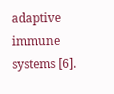adaptive immune systems [6].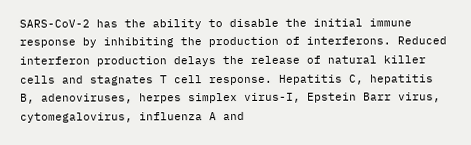SARS-CoV-2 has the ability to disable the initial immune response by inhibiting the production of interferons. Reduced interferon production delays the release of natural killer cells and stagnates T cell response. Hepatitis C, hepatitis B, adenoviruses, herpes simplex virus-I, Epstein Barr virus, cytomegalovirus, influenza A and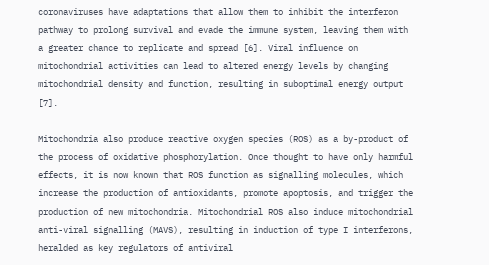coronaviruses have adaptations that allow them to inhibit the interferon pathway to prolong survival and evade the immune system, leaving them with a greater chance to replicate and spread [6]. Viral influence on mitochondrial activities can lead to altered energy levels by changing mitochondrial density and function, resulting in suboptimal energy output [7].

Mitochondria also produce reactive oxygen species (ROS) as a by-product of the process of oxidative phosphorylation. Once thought to have only harmful effects, it is now known that ROS function as signalling molecules, which increase the production of antioxidants, promote apoptosis, and trigger the production of new mitochondria. Mitochondrial ROS also induce mitochondrial anti-viral signalling (MAVS), resulting in induction of type I interferons, heralded as key regulators of antiviral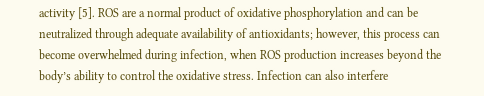activity [5]. ROS are a normal product of oxidative phosphorylation and can be neutralized through adequate availability of antioxidants; however, this process can become overwhelmed during infection, when ROS production increases beyond the body’s ability to control the oxidative stress. Infection can also interfere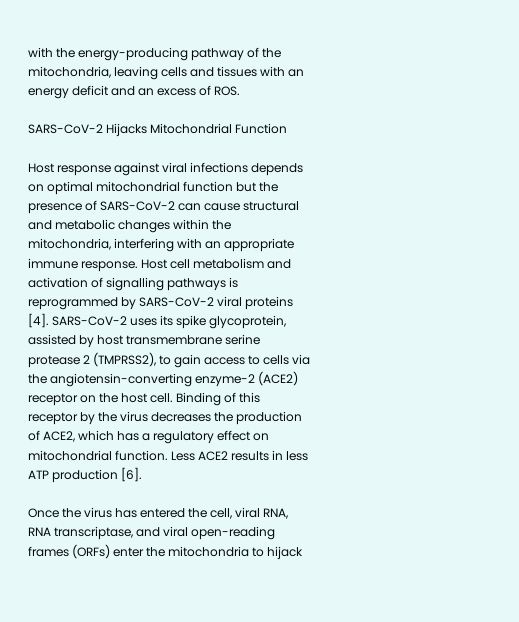with the energy-producing pathway of the mitochondria, leaving cells and tissues with an energy deficit and an excess of ROS.

SARS-CoV-2 Hijacks Mitochondrial Function

Host response against viral infections depends on optimal mitochondrial function but the presence of SARS-CoV-2 can cause structural and metabolic changes within the mitochondria, interfering with an appropriate immune response. Host cell metabolism and activation of signalling pathways is reprogrammed by SARS-CoV-2 viral proteins [4]. SARS-CoV-2 uses its spike glycoprotein, assisted by host transmembrane serine protease 2 (TMPRSS2), to gain access to cells via the angiotensin-converting enzyme-2 (ACE2) receptor on the host cell. Binding of this receptor by the virus decreases the production of ACE2, which has a regulatory effect on mitochondrial function. Less ACE2 results in less ATP production [6].

Once the virus has entered the cell, viral RNA, RNA transcriptase, and viral open-reading frames (ORFs) enter the mitochondria to hijack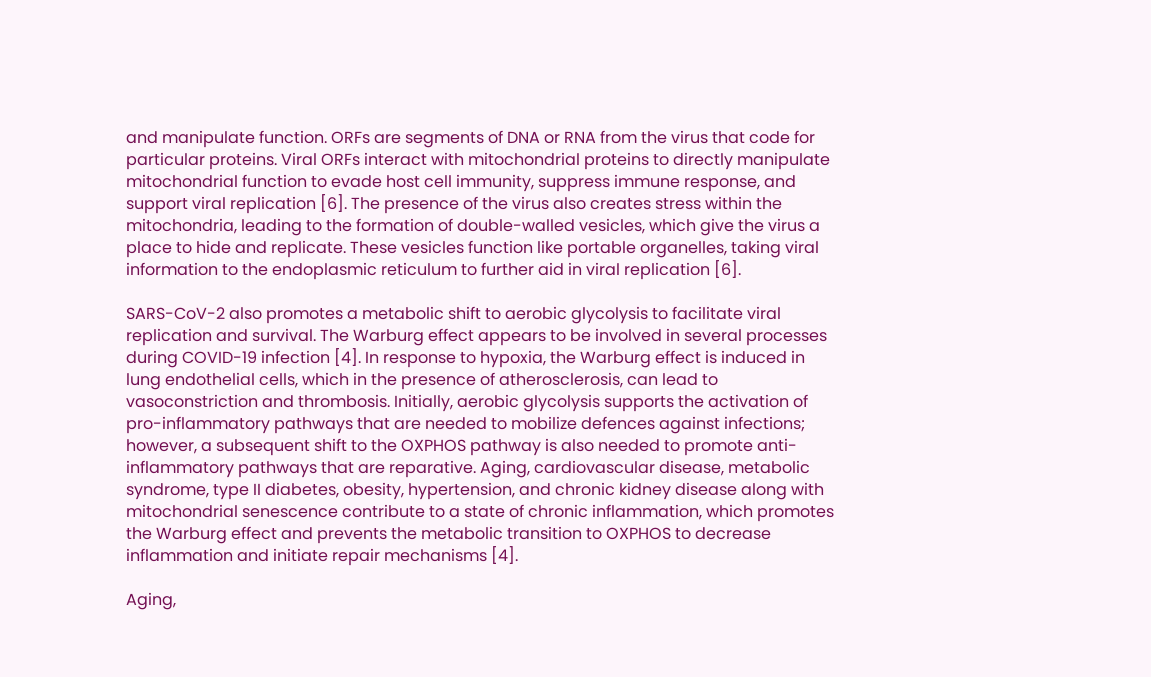and manipulate function. ORFs are segments of DNA or RNA from the virus that code for particular proteins. Viral ORFs interact with mitochondrial proteins to directly manipulate mitochondrial function to evade host cell immunity, suppress immune response, and support viral replication [6]. The presence of the virus also creates stress within the mitochondria, leading to the formation of double-walled vesicles, which give the virus a place to hide and replicate. These vesicles function like portable organelles, taking viral information to the endoplasmic reticulum to further aid in viral replication [6].

SARS-CoV-2 also promotes a metabolic shift to aerobic glycolysis to facilitate viral replication and survival. The Warburg effect appears to be involved in several processes during COVID-19 infection [4]. In response to hypoxia, the Warburg effect is induced in lung endothelial cells, which in the presence of atherosclerosis, can lead to vasoconstriction and thrombosis. Initially, aerobic glycolysis supports the activation of pro-inflammatory pathways that are needed to mobilize defences against infections; however, a subsequent shift to the OXPHOS pathway is also needed to promote anti-inflammatory pathways that are reparative. Aging, cardiovascular disease, metabolic syndrome, type II diabetes, obesity, hypertension, and chronic kidney disease along with mitochondrial senescence contribute to a state of chronic inflammation, which promotes the Warburg effect and prevents the metabolic transition to OXPHOS to decrease inflammation and initiate repair mechanisms [4].

Aging,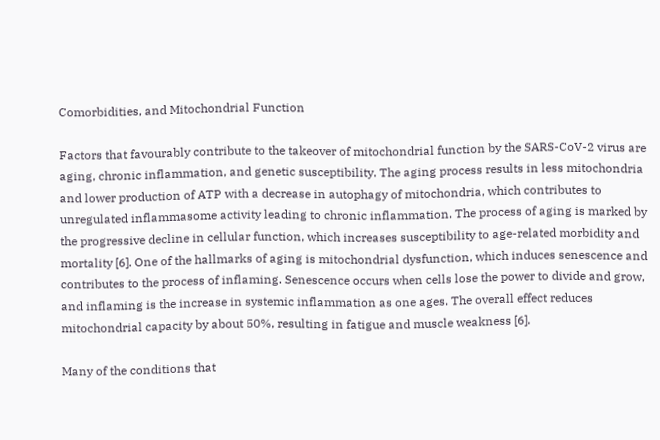Comorbidities, and Mitochondrial Function

Factors that favourably contribute to the takeover of mitochondrial function by the SARS-CoV-2 virus are aging, chronic inflammation, and genetic susceptibility. The aging process results in less mitochondria and lower production of ATP with a decrease in autophagy of mitochondria, which contributes to unregulated inflammasome activity leading to chronic inflammation. The process of aging is marked by the progressive decline in cellular function, which increases susceptibility to age-related morbidity and mortality [6]. One of the hallmarks of aging is mitochondrial dysfunction, which induces senescence and contributes to the process of inflaming. Senescence occurs when cells lose the power to divide and grow, and inflaming is the increase in systemic inflammation as one ages. The overall effect reduces mitochondrial capacity by about 50%, resulting in fatigue and muscle weakness [6].

Many of the conditions that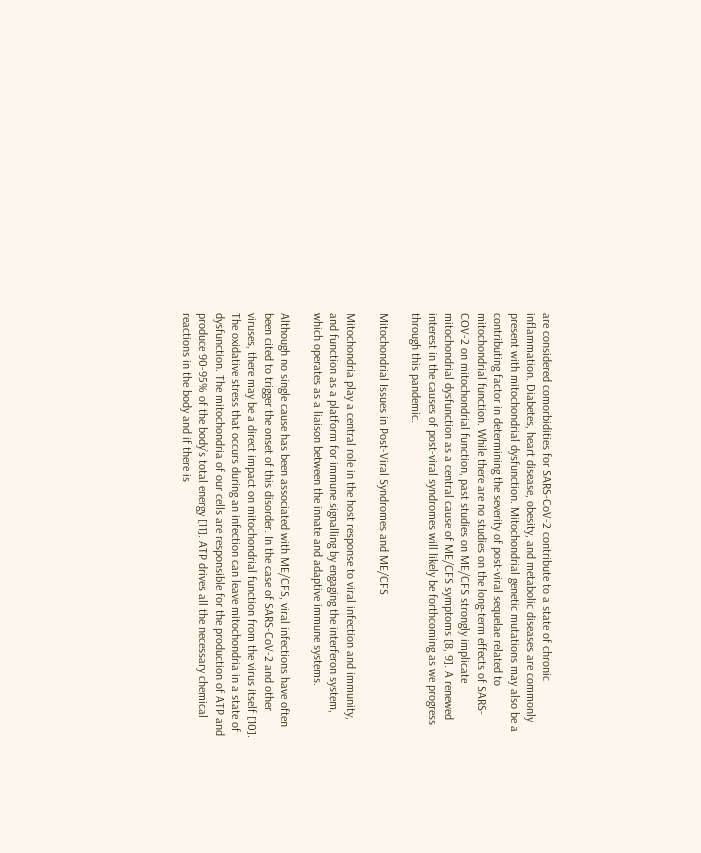are considered comorbidities for SARS-CoV-2 contribute to a state of chronic inflammation. Diabetes, heart disease, obesity, and metabolic diseases are commonly present with mitochondrial dysfunction. Mitochondrial genetic mutations may also be a contributing factor in determining the severity of post-viral sequelae related to mitochondrial function. While there are no studies on the long-term effects of SARS-COV-2 on mitochondrial function, past studies on ME/CFS strongly implicate mitochondrial dysfunction as a central cause of ME/CFS symptoms [8, 9]. A renewed interest in the causes of post-viral syndromes will likely be forthcoming as we progress through this pandemic.

Mitochondrial Issues in Post-Viral Syndromes and ME/CFS

Mitochondria play a central role in the host response to viral infection and immunity, and function as a platform for immune signalling by engaging the interferon system, which operates as a liaison between the innate and adaptive immune systems.

Although no single cause has been associated with ME/CFS, viral infections have often been cited to trigger the onset of this disorder. In the case of SARS-CoV-2 and other viruses, there may be a direct impact on mitochondrial function from the virus itself [10]. The oxidative stress that occurs during an infection can leave mitochondria in a state of dysfunction. The mitochondria of our cells are responsible for the production of ATP and produce 90-95% of the body’s total energy [11]. ATP drives all the necessary chemical reactions in the body and if there is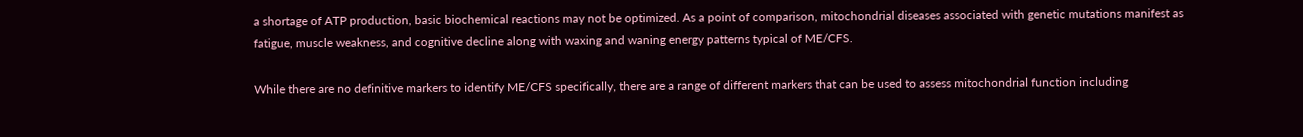a shortage of ATP production, basic biochemical reactions may not be optimized. As a point of comparison, mitochondrial diseases associated with genetic mutations manifest as fatigue, muscle weakness, and cognitive decline along with waxing and waning energy patterns typical of ME/CFS.

While there are no definitive markers to identify ME/CFS specifically, there are a range of different markers that can be used to assess mitochondrial function including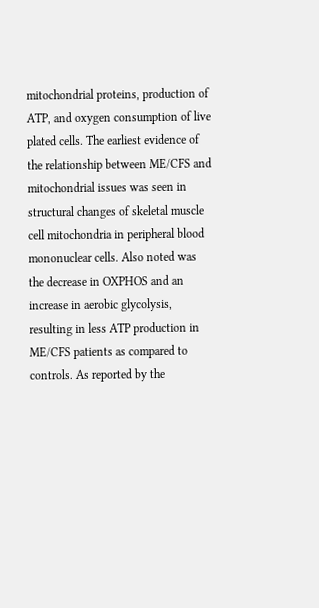mitochondrial proteins, production of ATP, and oxygen consumption of live plated cells. The earliest evidence of the relationship between ME/CFS and mitochondrial issues was seen in structural changes of skeletal muscle cell mitochondria in peripheral blood mononuclear cells. Also noted was the decrease in OXPHOS and an increase in aerobic glycolysis, resulting in less ATP production in ME/CFS patients as compared to controls. As reported by the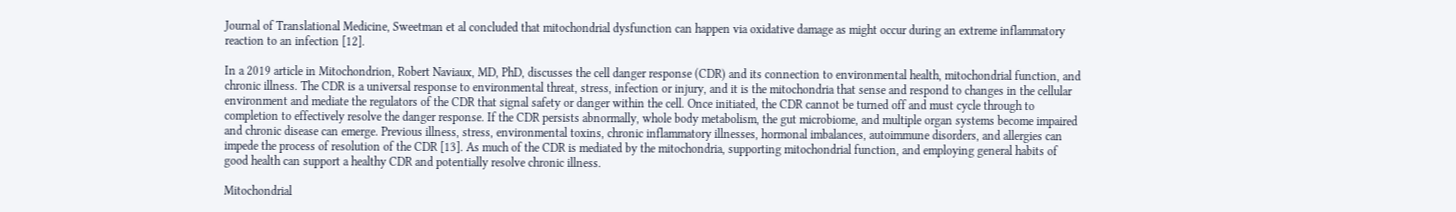Journal of Translational Medicine, Sweetman et al concluded that mitochondrial dysfunction can happen via oxidative damage as might occur during an extreme inflammatory reaction to an infection [12].

In a 2019 article in Mitochondrion, Robert Naviaux, MD, PhD, discusses the cell danger response (CDR) and its connection to environmental health, mitochondrial function, and chronic illness. The CDR is a universal response to environmental threat, stress, infection or injury, and it is the mitochondria that sense and respond to changes in the cellular environment and mediate the regulators of the CDR that signal safety or danger within the cell. Once initiated, the CDR cannot be turned off and must cycle through to completion to effectively resolve the danger response. If the CDR persists abnormally, whole body metabolism, the gut microbiome, and multiple organ systems become impaired and chronic disease can emerge. Previous illness, stress, environmental toxins, chronic inflammatory illnesses, hormonal imbalances, autoimmune disorders, and allergies can impede the process of resolution of the CDR [13]. As much of the CDR is mediated by the mitochondria, supporting mitochondrial function, and employing general habits of good health can support a healthy CDR and potentially resolve chronic illness.

Mitochondrial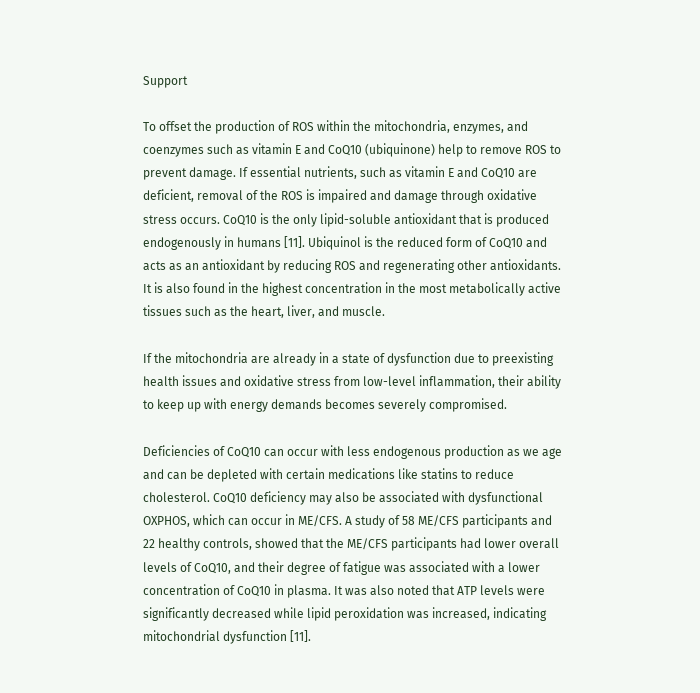Support

To offset the production of ROS within the mitochondria, enzymes, and coenzymes such as vitamin E and CoQ10 (ubiquinone) help to remove ROS to prevent damage. If essential nutrients, such as vitamin E and CoQ10 are deficient, removal of the ROS is impaired and damage through oxidative stress occurs. CoQ10 is the only lipid-soluble antioxidant that is produced endogenously in humans [11]. Ubiquinol is the reduced form of CoQ10 and acts as an antioxidant by reducing ROS and regenerating other antioxidants. It is also found in the highest concentration in the most metabolically active tissues such as the heart, liver, and muscle.

If the mitochondria are already in a state of dysfunction due to preexisting health issues and oxidative stress from low-level inflammation, their ability to keep up with energy demands becomes severely compromised.

Deficiencies of CoQ10 can occur with less endogenous production as we age and can be depleted with certain medications like statins to reduce cholesterol. CoQ10 deficiency may also be associated with dysfunctional OXPHOS, which can occur in ME/CFS. A study of 58 ME/CFS participants and 22 healthy controls, showed that the ME/CFS participants had lower overall levels of CoQ10, and their degree of fatigue was associated with a lower concentration of CoQ10 in plasma. It was also noted that ATP levels were significantly decreased while lipid peroxidation was increased, indicating mitochondrial dysfunction [11].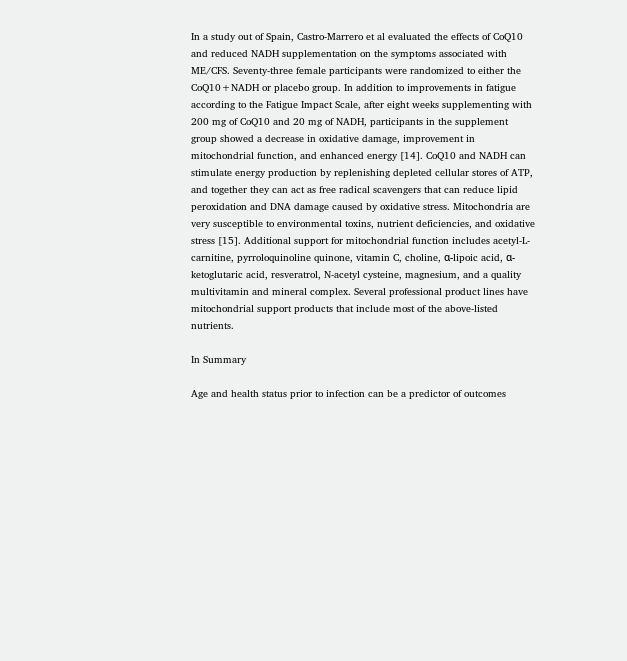In a study out of Spain, Castro-Marrero et al evaluated the effects of CoQ10 and reduced NADH supplementation on the symptoms associated with ME/CFS. Seventy-three female participants were randomized to either the CoQ10+NADH or placebo group. In addition to improvements in fatigue according to the Fatigue Impact Scale, after eight weeks supplementing with 200 mg of CoQ10 and 20 mg of NADH, participants in the supplement group showed a decrease in oxidative damage, improvement in mitochondrial function, and enhanced energy [14]. CoQ10 and NADH can stimulate energy production by replenishing depleted cellular stores of ATP, and together they can act as free radical scavengers that can reduce lipid peroxidation and DNA damage caused by oxidative stress. Mitochondria are very susceptible to environmental toxins, nutrient deficiencies, and oxidative stress [15]. Additional support for mitochondrial function includes acetyl-L-carnitine, pyrroloquinoline quinone, vitamin C, choline, α-lipoic acid, α-ketoglutaric acid, resveratrol, N-acetyl cysteine, magnesium, and a quality multivitamin and mineral complex. Several professional product lines have mitochondrial support products that include most of the above-listed nutrients.

In Summary

Age and health status prior to infection can be a predictor of outcomes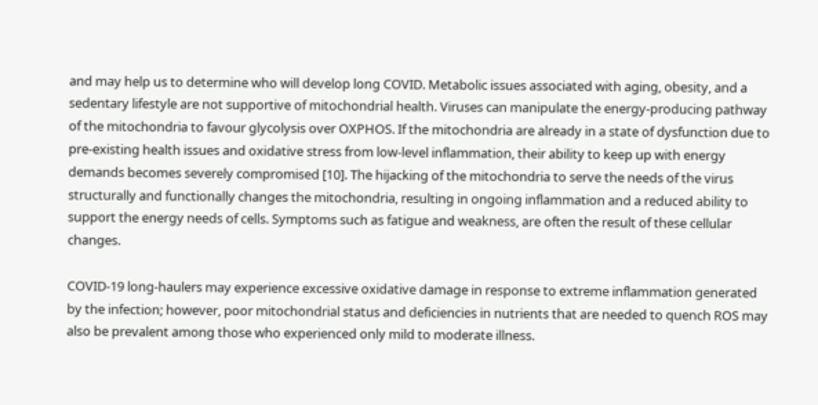and may help us to determine who will develop long COVID. Metabolic issues associated with aging, obesity, and a sedentary lifestyle are not supportive of mitochondrial health. Viruses can manipulate the energy-producing pathway of the mitochondria to favour glycolysis over OXPHOS. If the mitochondria are already in a state of dysfunction due to pre-existing health issues and oxidative stress from low-level inflammation, their ability to keep up with energy demands becomes severely compromised [10]. The hijacking of the mitochondria to serve the needs of the virus structurally and functionally changes the mitochondria, resulting in ongoing inflammation and a reduced ability to support the energy needs of cells. Symptoms such as fatigue and weakness, are often the result of these cellular changes.

COVID-19 long-haulers may experience excessive oxidative damage in response to extreme inflammation generated by the infection; however, poor mitochondrial status and deficiencies in nutrients that are needed to quench ROS may also be prevalent among those who experienced only mild to moderate illness.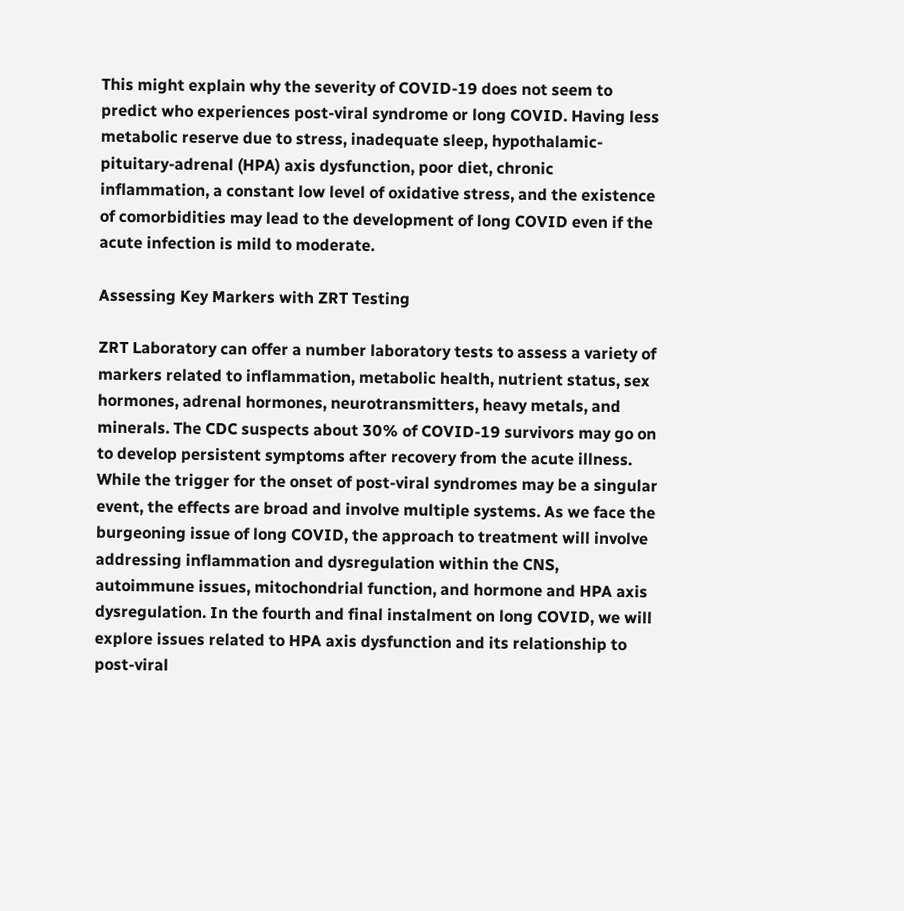This might explain why the severity of COVID-19 does not seem to predict who experiences post-viral syndrome or long COVID. Having less metabolic reserve due to stress, inadequate sleep, hypothalamic-pituitary-adrenal (HPA) axis dysfunction, poor diet, chronic inflammation, a constant low level of oxidative stress, and the existence of comorbidities may lead to the development of long COVID even if the acute infection is mild to moderate.

Assessing Key Markers with ZRT Testing

ZRT Laboratory can offer a number laboratory tests to assess a variety of markers related to inflammation, metabolic health, nutrient status, sex hormones, adrenal hormones, neurotransmitters, heavy metals, and minerals. The CDC suspects about 30% of COVID-19 survivors may go on to develop persistent symptoms after recovery from the acute illness. While the trigger for the onset of post-viral syndromes may be a singular event, the effects are broad and involve multiple systems. As we face the burgeoning issue of long COVID, the approach to treatment will involve addressing inflammation and dysregulation within the CNS, autoimmune issues, mitochondrial function, and hormone and HPA axis dysregulation. In the fourth and final instalment on long COVID, we will explore issues related to HPA axis dysfunction and its relationship to post-viral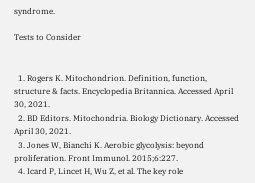syndrome.

Tests to Consider


  1. Rogers K. Mitochondrion. Definition, function, structure & facts. Encyclopedia Britannica. Accessed April 30, 2021.
  2. BD Editors. Mitochondria. Biology Dictionary. Accessed April 30, 2021.
  3. Jones W, Bianchi K. Aerobic glycolysis: beyond proliferation. Front Immunol. 2015;6:227.
  4. Icard P, Lincet H, Wu Z, et al. The key role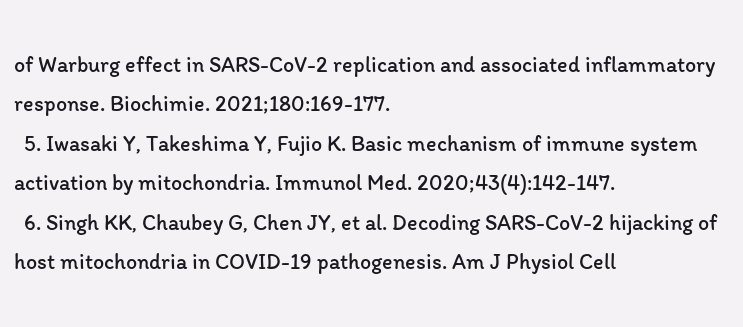of Warburg effect in SARS-CoV-2 replication and associated inflammatory response. Biochimie. 2021;180:169-177.
  5. Iwasaki Y, Takeshima Y, Fujio K. Basic mechanism of immune system activation by mitochondria. Immunol Med. 2020;43(4):142-147.
  6. Singh KK, Chaubey G, Chen JY, et al. Decoding SARS-CoV-2 hijacking of host mitochondria in COVID-19 pathogenesis. Am J Physiol Cell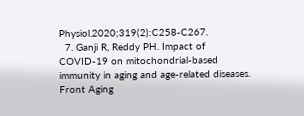Physiol.2020;319(2):C258-C267.
  7. Ganji R, Reddy PH. Impact of COVID-19 on mitochondrial-based immunity in aging and age-related diseases. Front Aging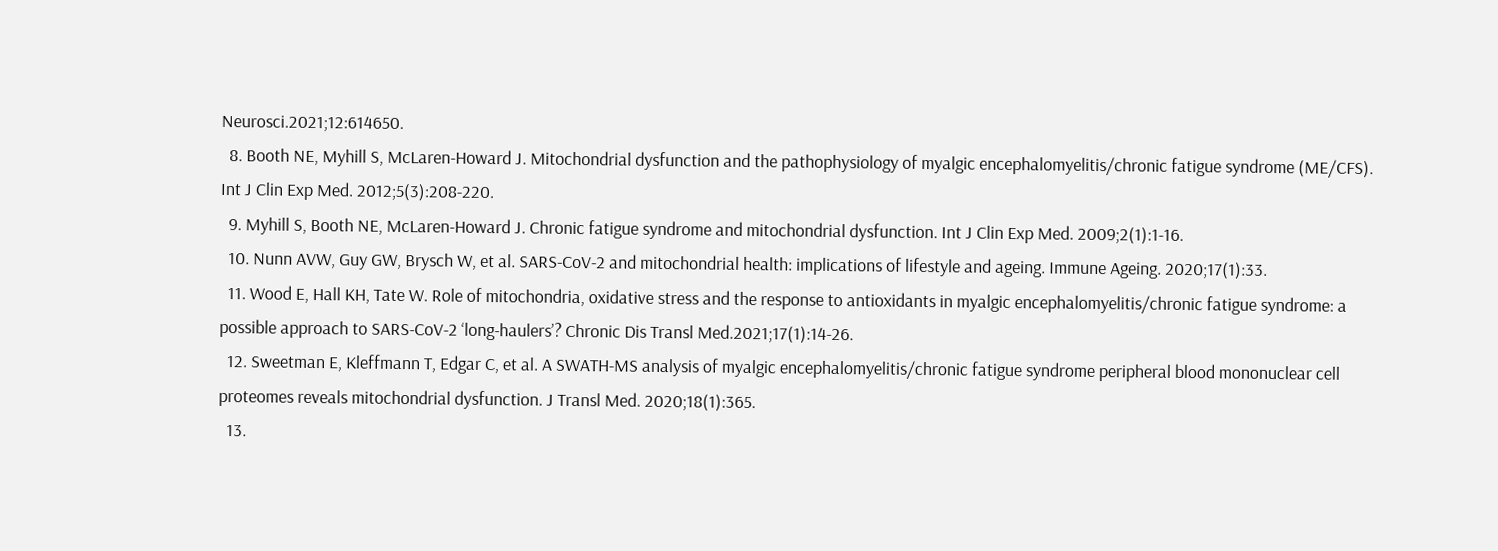Neurosci.2021;12:614650.
  8. Booth NE, Myhill S, McLaren-Howard J. Mitochondrial dysfunction and the pathophysiology of myalgic encephalomyelitis/chronic fatigue syndrome (ME/CFS). Int J Clin Exp Med. 2012;5(3):208-220.
  9. Myhill S, Booth NE, McLaren-Howard J. Chronic fatigue syndrome and mitochondrial dysfunction. Int J Clin Exp Med. 2009;2(1):1-16.
  10. Nunn AVW, Guy GW, Brysch W, et al. SARS-CoV-2 and mitochondrial health: implications of lifestyle and ageing. Immune Ageing. 2020;17(1):33.
  11. Wood E, Hall KH, Tate W. Role of mitochondria, oxidative stress and the response to antioxidants in myalgic encephalomyelitis/chronic fatigue syndrome: a possible approach to SARS-CoV-2 ‘long-haulers’? Chronic Dis Transl Med.2021;17(1):14-26.
  12. Sweetman E, Kleffmann T, Edgar C, et al. A SWATH-MS analysis of myalgic encephalomyelitis/chronic fatigue syndrome peripheral blood mononuclear cell proteomes reveals mitochondrial dysfunction. J Transl Med. 2020;18(1):365.
  13.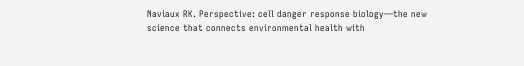Naviaux RK. Perspective: cell danger response biology—the new science that connects environmental health with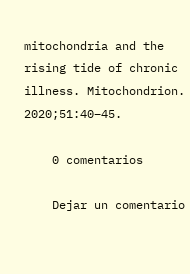mitochondria and the rising tide of chronic illness. Mitochondrion. 2020;51:40–45.

    0 comentarios

    Dejar un comentario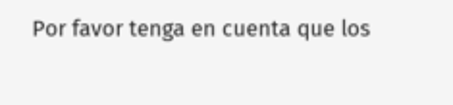Por favor tenga en cuenta que los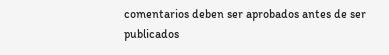comentarios deben ser aprobados antes de ser publicados